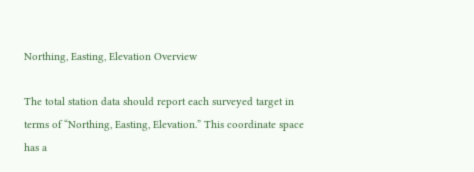Northing, Easting, Elevation Overview

The total station data should report each surveyed target in terms of “Northing, Easting, Elevation.” This coordinate space has a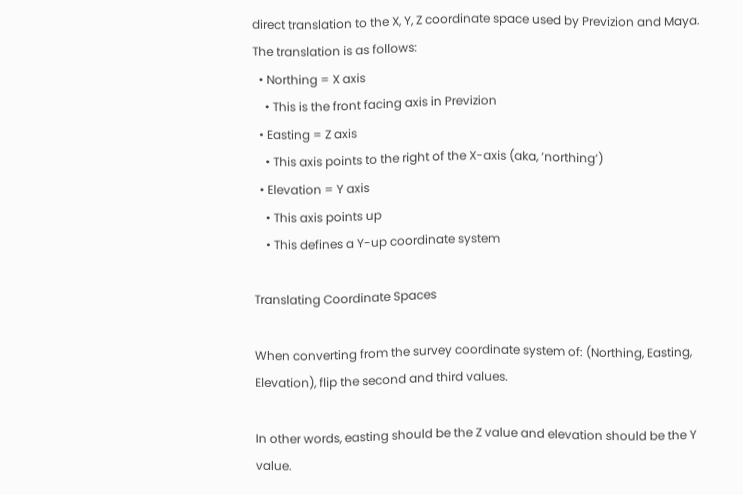direct translation to the X, Y, Z coordinate space used by Previzion and Maya. The translation is as follows:
  • Northing = X axis
    • This is the front facing axis in Previzion
  • Easting = Z axis
    • This axis points to the right of the X-axis (aka, ‘northing’)
  • Elevation = Y axis
    • This axis points up
    • This defines a Y-up coordinate system

Translating Coordinate Spaces

When converting from the survey coordinate system of: (Northing, Easting, Elevation), flip the second and third values.

In other words, easting should be the Z value and elevation should be the Y value.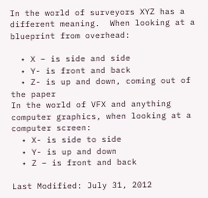In the world of surveyors XYZ has a different meaning.  When looking at a blueprint from overhead:

  • X – is side and side
  • Y- is front and back
  • Z- is up and down, coming out of the paper
In the world of VFX and anything computer graphics, when looking at a computer screen:
  • X- is side to side
  • Y- is up and down
  • Z – is front and back

Last Modified: July 31, 2012